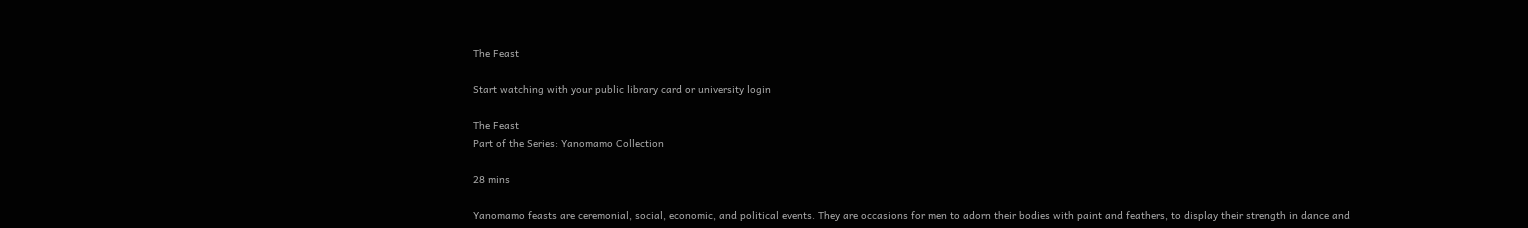The Feast

Start watching with your public library card or university login

The Feast
Part of the Series: Yanomamo Collection

28 mins

Yanomamo feasts are ceremonial, social, economic, and political events. They are occasions for men to adorn their bodies with paint and feathers, to display their strength in dance and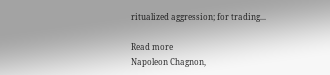ritualized aggression; for trading...

Read more
Napoleon Chagnon,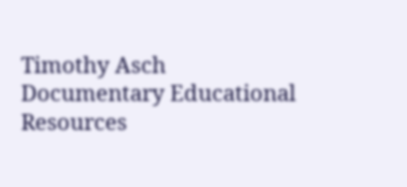Timothy Asch
Documentary Educational Resources